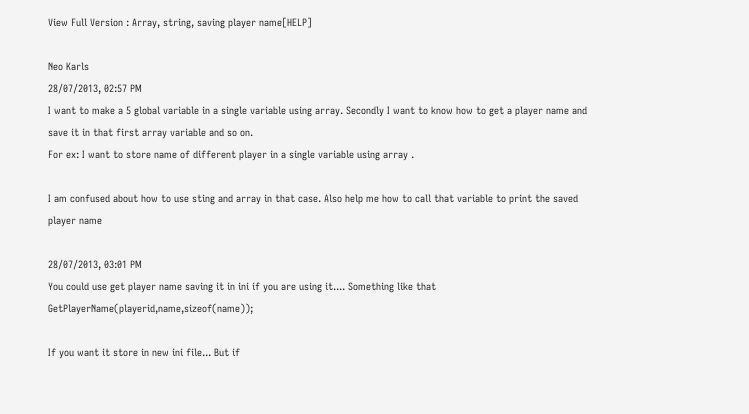View Full Version : Array, string, saving player name[HELP]

Neo Karls
28/07/2013, 02:57 PM
I want to make a 5 global variable in a single variable using array. Secondly I want to know how to get a player name and save it in that first array variable and so on.
For ex: I want to store name of different player in a single variable using array .

I am confused about how to use sting and array in that case. Also help me how to call that variable to print the saved player name

28/07/2013, 03:01 PM
You could use get player name saving it in ini if you are using it.... Something like that GetPlayerName(playerid,name,sizeof(name));

If you want it store in new ini file... But if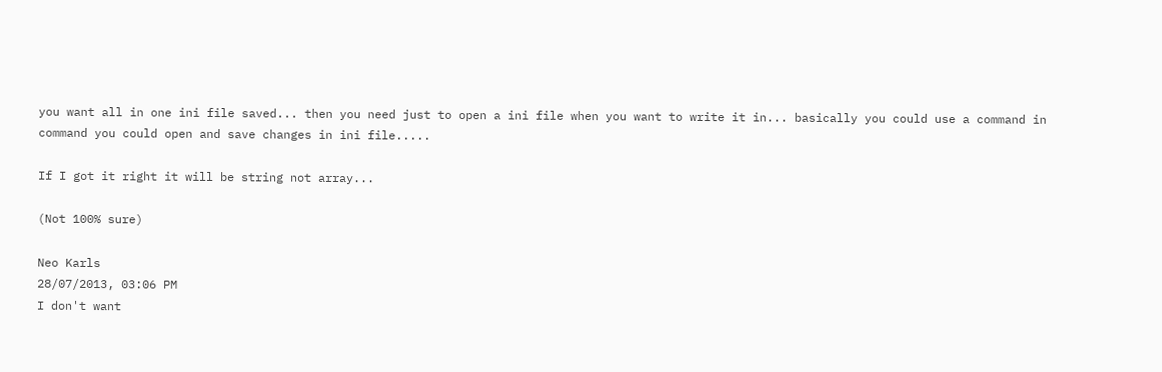you want all in one ini file saved... then you need just to open a ini file when you want to write it in... basically you could use a command in command you could open and save changes in ini file.....

If I got it right it will be string not array...

(Not 100% sure)

Neo Karls
28/07/2013, 03:06 PM
I don't want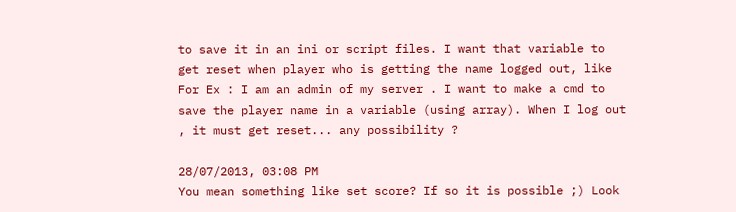to save it in an ini or script files. I want that variable to get reset when player who is getting the name logged out, like
For Ex : I am an admin of my server . I want to make a cmd to save the player name in a variable (using array). When I log out , it must get reset... any possibility ?

28/07/2013, 03:08 PM
You mean something like set score? If so it is possible ;) Look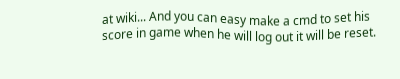at wiki... And you can easy make a cmd to set his score in game when he will log out it will be reset.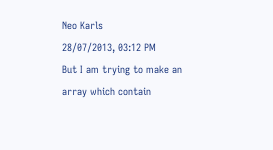Neo Karls
28/07/2013, 03:12 PM
But I am trying to make an array which contain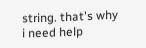string. that's why i need help